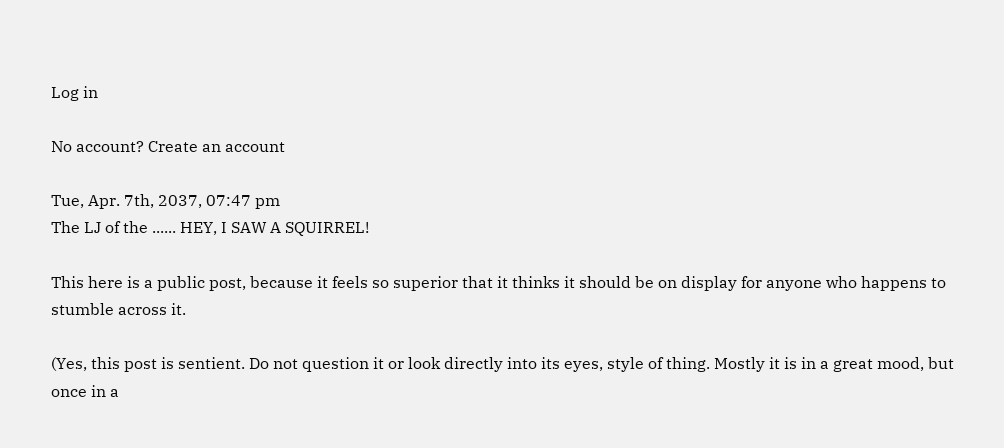Log in

No account? Create an account

Tue, Apr. 7th, 2037, 07:47 pm
The LJ of the ...... HEY, I SAW A SQUIRREL!

This here is a public post, because it feels so superior that it thinks it should be on display for anyone who happens to stumble across it.

(Yes, this post is sentient. Do not question it or look directly into its eyes, style of thing. Mostly it is in a great mood, but once in a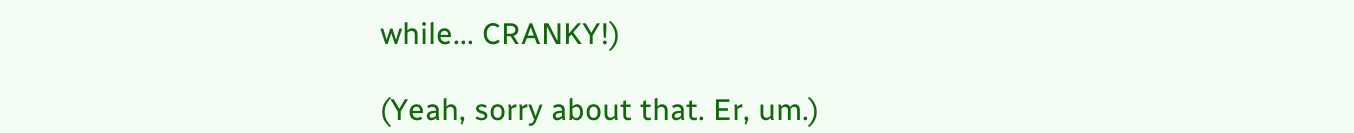while... CRANKY!)

(Yeah, sorry about that. Er, um.)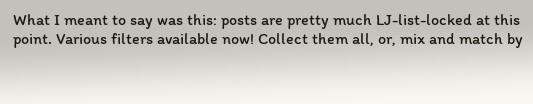What I meant to say was this: posts are pretty much LJ-list-locked at this point. Various filters available now! Collect them all, or, mix and match by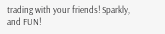trading with your friends! Sparkly, and FUN!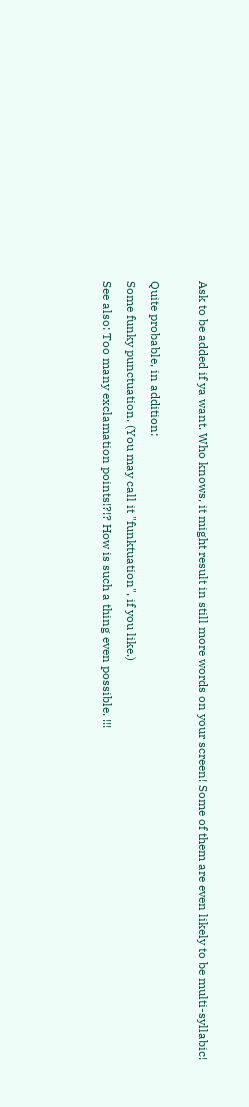Ask to be added if ya want. Who knows, it might result in still more words on your screen! Some of them are even likely to be multi-syllabic!

Quite probable, in addition:
Some funky punctuation. (You may call it "funktuation", if you like.)
See also: Too many exclamation points!?!? How is such a thing even possible. !!!